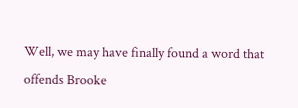Well, we may have finally found a word that offends Brooke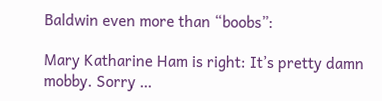Baldwin even more than “boobs”:

Mary Katharine Ham is right: It’s pretty damn mobby. Sorry …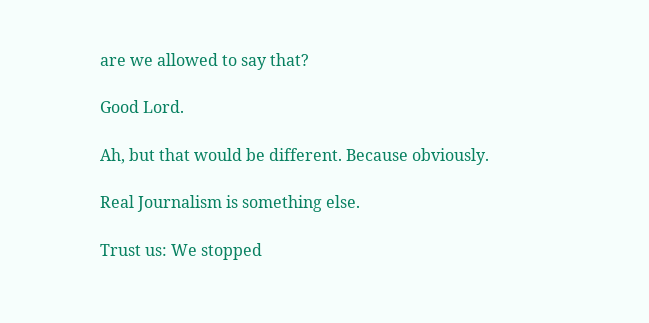are we allowed to say that?

Good Lord.

Ah, but that would be different. Because obviously.

Real Journalism is something else.

Trust us: We stopped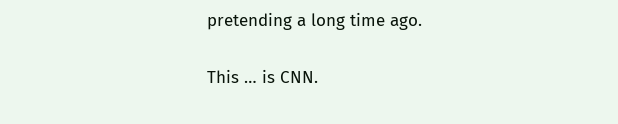pretending a long time ago.

This … is CNN.